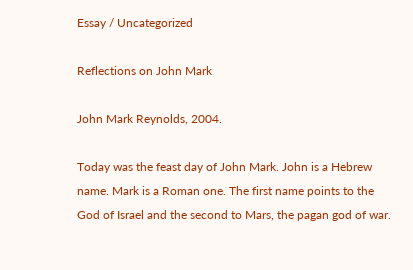Essay / Uncategorized

Reflections on John Mark

John Mark Reynolds, 2004.

Today was the feast day of John Mark. John is a Hebrew name. Mark is a Roman one. The first name points to the God of Israel and the second to Mars, the pagan god of war.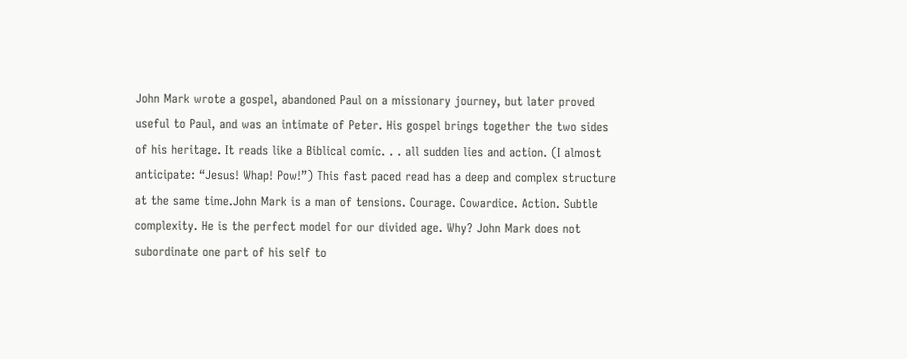John Mark wrote a gospel, abandoned Paul on a missionary journey, but later proved useful to Paul, and was an intimate of Peter. His gospel brings together the two sides of his heritage. It reads like a Biblical comic. . . all sudden lies and action. (I almost anticipate: “Jesus! Whap! Pow!”) This fast paced read has a deep and complex structure at the same time.John Mark is a man of tensions. Courage. Cowardice. Action. Subtle complexity. He is the perfect model for our divided age. Why? John Mark does not subordinate one part of his self to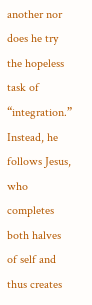another nor does he try the hopeless task of “integration.” Instead, he follows Jesus, who completes both halves of self and thus creates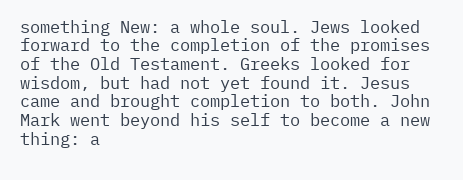something New: a whole soul. Jews looked forward to the completion of the promises of the Old Testament. Greeks looked for wisdom, but had not yet found it. Jesus came and brought completion to both. John Mark went beyond his self to become a new thing: a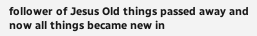follower of Jesus Old things passed away and now all things became new in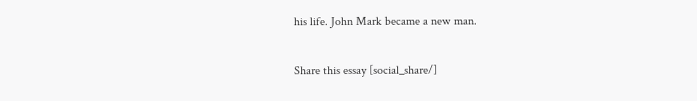his life. John Mark became a new man.

Share this essay [social_share/]